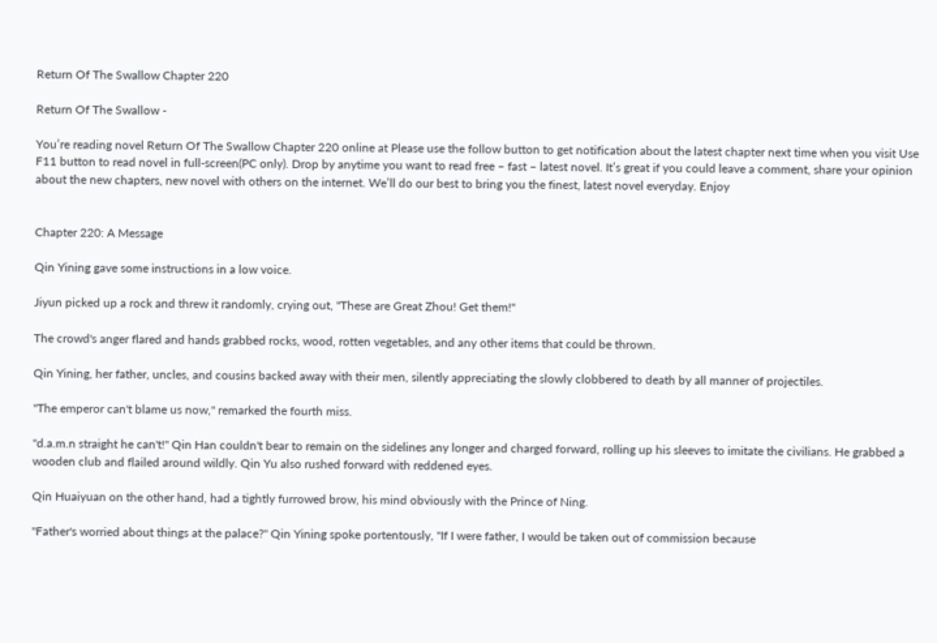Return Of The Swallow Chapter 220

Return Of The Swallow -

You’re reading novel Return Of The Swallow Chapter 220 online at Please use the follow button to get notification about the latest chapter next time when you visit Use F11 button to read novel in full-screen(PC only). Drop by anytime you want to read free – fast – latest novel. It’s great if you could leave a comment, share your opinion about the new chapters, new novel with others on the internet. We’ll do our best to bring you the finest, latest novel everyday. Enjoy


Chapter 220: A Message

Qin Yining gave some instructions in a low voice.

Jiyun picked up a rock and threw it randomly, crying out, "These are Great Zhou! Get them!"

The crowd's anger flared and hands grabbed rocks, wood, rotten vegetables, and any other items that could be thrown.

Qin Yining, her father, uncles, and cousins backed away with their men, silently appreciating the slowly clobbered to death by all manner of projectiles.

"The emperor can't blame us now," remarked the fourth miss.

"d.a.m.n straight he can't!" Qin Han couldn't bear to remain on the sidelines any longer and charged forward, rolling up his sleeves to imitate the civilians. He grabbed a wooden club and flailed around wildly. Qin Yu also rushed forward with reddened eyes.

Qin Huaiyuan on the other hand, had a tightly furrowed brow, his mind obviously with the Prince of Ning.

"Father's worried about things at the palace?" Qin Yining spoke portentously, "If I were father, I would be taken out of commission because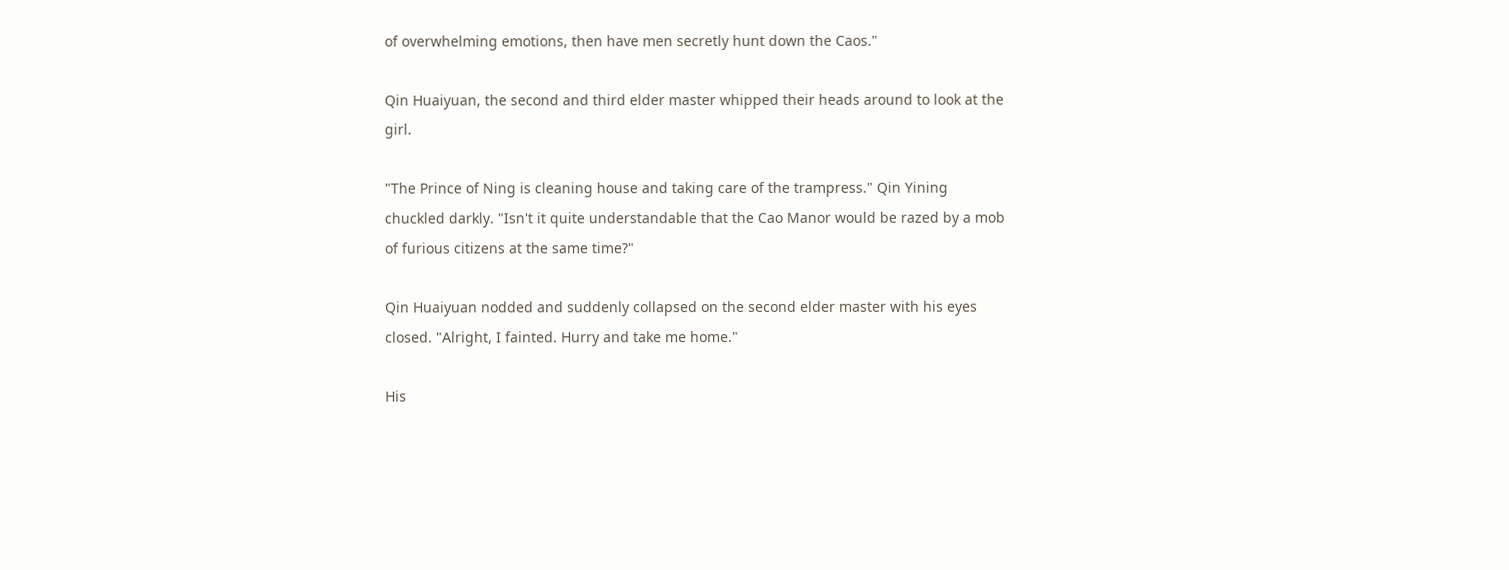of overwhelming emotions, then have men secretly hunt down the Caos."

Qin Huaiyuan, the second and third elder master whipped their heads around to look at the girl.

"The Prince of Ning is cleaning house and taking care of the trampress." Qin Yining chuckled darkly. "Isn't it quite understandable that the Cao Manor would be razed by a mob of furious citizens at the same time?"

Qin Huaiyuan nodded and suddenly collapsed on the second elder master with his eyes closed. "Alright, I fainted. Hurry and take me home."

His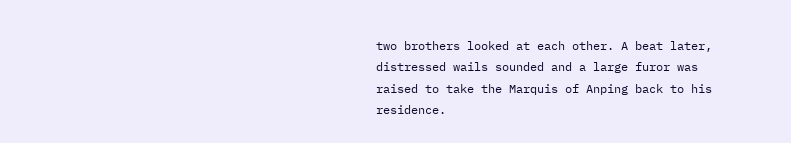two brothers looked at each other. A beat later, distressed wails sounded and a large furor was raised to take the Marquis of Anping back to his residence.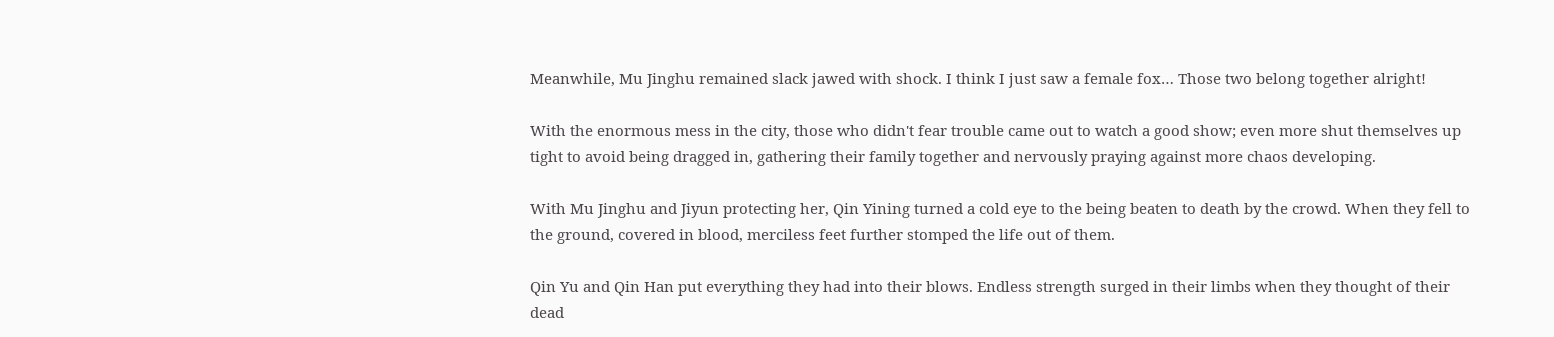Meanwhile, Mu Jinghu remained slack jawed with shock. I think I just saw a female fox… Those two belong together alright!

With the enormous mess in the city, those who didn't fear trouble came out to watch a good show; even more shut themselves up tight to avoid being dragged in, gathering their family together and nervously praying against more chaos developing.

With Mu Jinghu and Jiyun protecting her, Qin Yining turned a cold eye to the being beaten to death by the crowd. When they fell to the ground, covered in blood, merciless feet further stomped the life out of them.

Qin Yu and Qin Han put everything they had into their blows. Endless strength surged in their limbs when they thought of their dead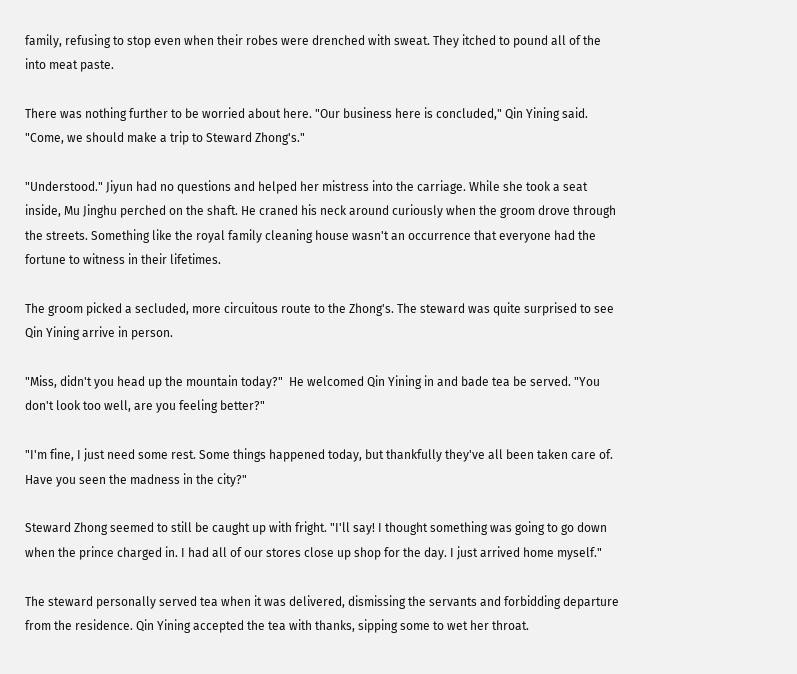family, refusing to stop even when their robes were drenched with sweat. They itched to pound all of the into meat paste.

There was nothing further to be worried about here. "Our business here is concluded," Qin Yining said. "Come, we should make a trip to Steward Zhong's."

"Understood." Jiyun had no questions and helped her mistress into the carriage. While she took a seat inside, Mu Jinghu perched on the shaft. He craned his neck around curiously when the groom drove through the streets. Something like the royal family cleaning house wasn't an occurrence that everyone had the fortune to witness in their lifetimes.

The groom picked a secluded, more circuitous route to the Zhong's. The steward was quite surprised to see Qin Yining arrive in person.

"Miss, didn't you head up the mountain today?"  He welcomed Qin Yining in and bade tea be served. "You don't look too well, are you feeling better?"

"I'm fine, I just need some rest. Some things happened today, but thankfully they've all been taken care of. Have you seen the madness in the city?"

Steward Zhong seemed to still be caught up with fright. "I'll say! I thought something was going to go down when the prince charged in. I had all of our stores close up shop for the day. I just arrived home myself."

The steward personally served tea when it was delivered, dismissing the servants and forbidding departure from the residence. Qin Yining accepted the tea with thanks, sipping some to wet her throat.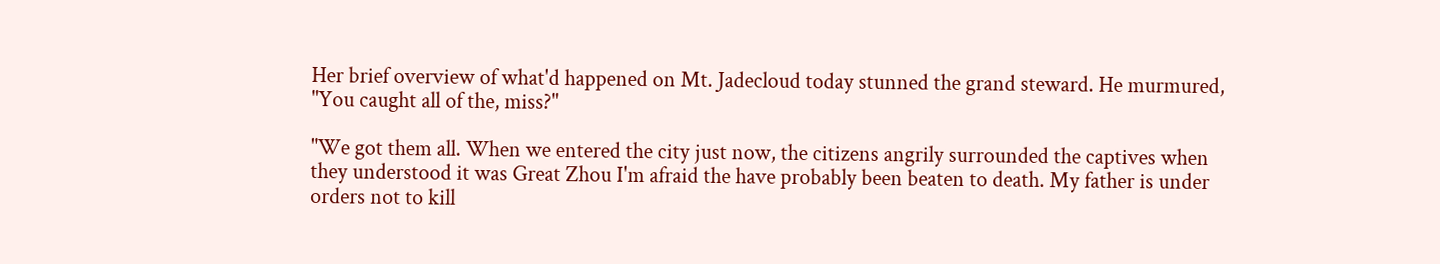Her brief overview of what'd happened on Mt. Jadecloud today stunned the grand steward. He murmured, "You caught all of the, miss?"

"We got them all. When we entered the city just now, the citizens angrily surrounded the captives when they understood it was Great Zhou I'm afraid the have probably been beaten to death. My father is under orders not to kill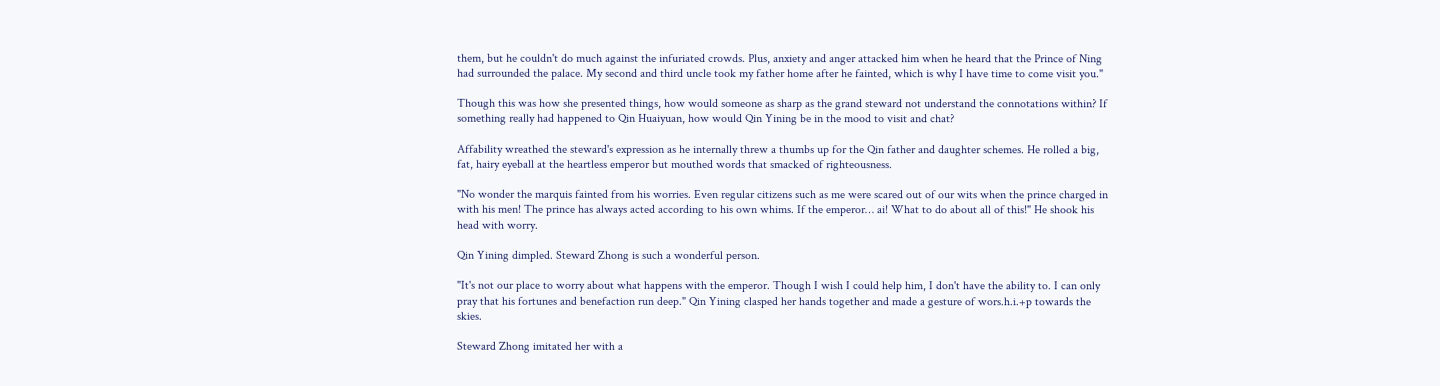them, but he couldn't do much against the infuriated crowds. Plus, anxiety and anger attacked him when he heard that the Prince of Ning had surrounded the palace. My second and third uncle took my father home after he fainted, which is why I have time to come visit you."

Though this was how she presented things, how would someone as sharp as the grand steward not understand the connotations within? If something really had happened to Qin Huaiyuan, how would Qin Yining be in the mood to visit and chat?

Affability wreathed the steward's expression as he internally threw a thumbs up for the Qin father and daughter schemes. He rolled a big, fat, hairy eyeball at the heartless emperor but mouthed words that smacked of righteousness.

"No wonder the marquis fainted from his worries. Even regular citizens such as me were scared out of our wits when the prince charged in with his men! The prince has always acted according to his own whims. If the emperor… ai! What to do about all of this!" He shook his head with worry.

Qin Yining dimpled. Steward Zhong is such a wonderful person.

"It's not our place to worry about what happens with the emperor. Though I wish I could help him, I don't have the ability to. I can only pray that his fortunes and benefaction run deep." Qin Yining clasped her hands together and made a gesture of wors.h.i.+p towards the skies.

Steward Zhong imitated her with a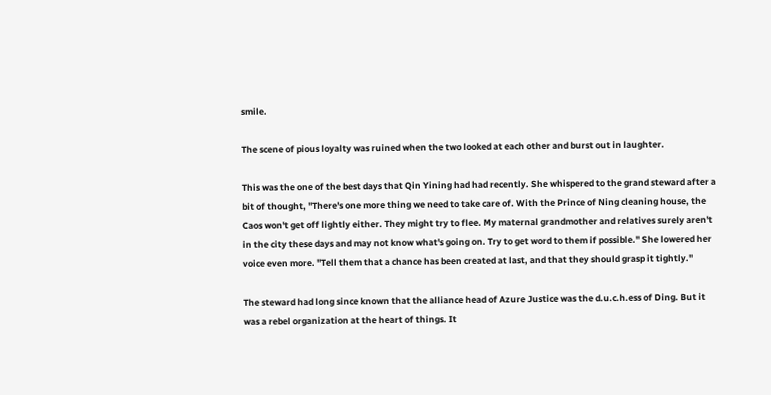smile.

The scene of pious loyalty was ruined when the two looked at each other and burst out in laughter.

This was the one of the best days that Qin Yining had had recently. She whispered to the grand steward after a bit of thought, "There's one more thing we need to take care of. With the Prince of Ning cleaning house, the Caos won't get off lightly either. They might try to flee. My maternal grandmother and relatives surely aren't in the city these days and may not know what's going on. Try to get word to them if possible." She lowered her voice even more. "Tell them that a chance has been created at last, and that they should grasp it tightly."

The steward had long since known that the alliance head of Azure Justice was the d.u.c.h.ess of Ding. But it was a rebel organization at the heart of things. It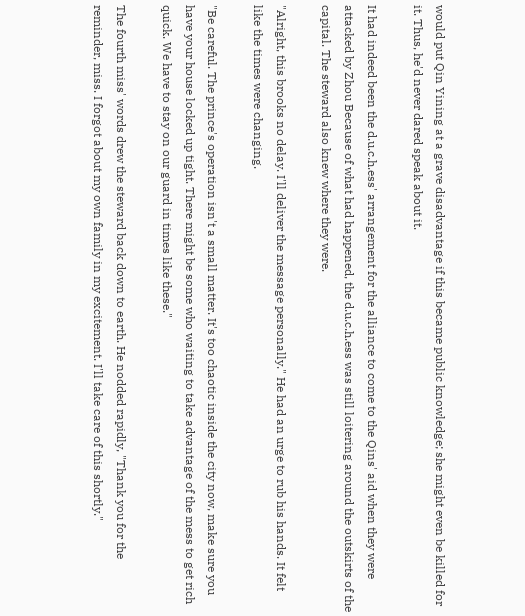would put Qin Yining at a grave disadvantage if this became public knowledge; she might even be killed for it. Thus, he'd never dared speak about it.

It had indeed been the d.u.c.h.ess' arrangement for the alliance to come to the Qins' aid when they were attacked by Zhou Because of what had happened, the d.u.c.h.ess was still loitering around the outskirts of the capital. The steward also knew where they were.

"Alright, this brooks no delay. I'll deliver the message personally." He had an urge to rub his hands. It felt like the times were changing.

"Be careful. The prince's operation isn't a small matter. It's too chaotic inside the city now, make sure you have your house locked up tight. There might be some who waiting to take advantage of the mess to get rich quick. We have to stay on our guard in times like these."

The fourth miss' words drew the steward back down to earth. He nodded rapidly, "Thank you for the reminder, miss. I forgot about my own family in my excitement. I'll take care of this shortly."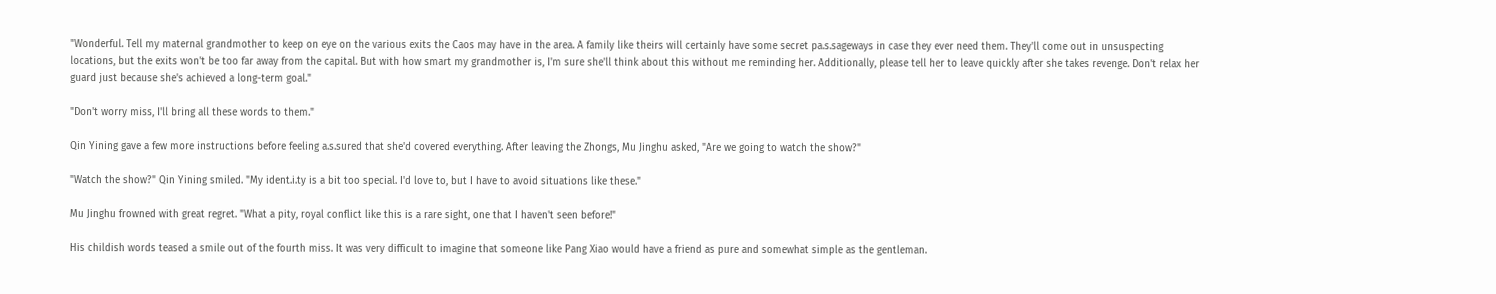"Wonderful. Tell my maternal grandmother to keep on eye on the various exits the Caos may have in the area. A family like theirs will certainly have some secret pa.s.sageways in case they ever need them. They'll come out in unsuspecting locations, but the exits won't be too far away from the capital. But with how smart my grandmother is, I'm sure she'll think about this without me reminding her. Additionally, please tell her to leave quickly after she takes revenge. Don't relax her guard just because she's achieved a long-term goal."

"Don't worry miss, I'll bring all these words to them."

Qin Yining gave a few more instructions before feeling a.s.sured that she'd covered everything. After leaving the Zhongs, Mu Jinghu asked, "Are we going to watch the show?"

"Watch the show?" Qin Yining smiled. "My ident.i.ty is a bit too special. I'd love to, but I have to avoid situations like these."

Mu Jinghu frowned with great regret. "What a pity, royal conflict like this is a rare sight, one that I haven't seen before!"

His childish words teased a smile out of the fourth miss. It was very difficult to imagine that someone like Pang Xiao would have a friend as pure and somewhat simple as the gentleman.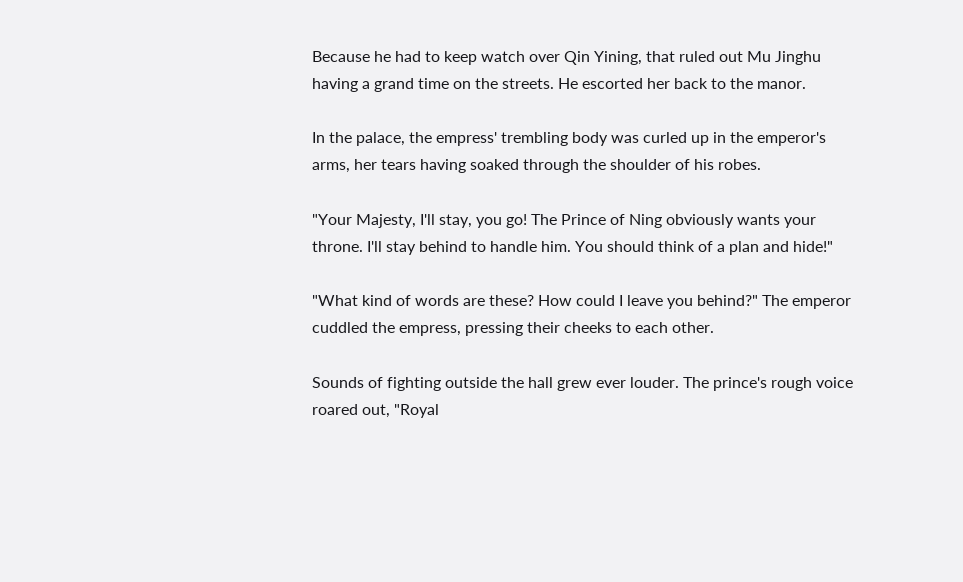Because he had to keep watch over Qin Yining, that ruled out Mu Jinghu having a grand time on the streets. He escorted her back to the manor.

In the palace, the empress' trembling body was curled up in the emperor's arms, her tears having soaked through the shoulder of his robes.

"Your Majesty, I'll stay, you go! The Prince of Ning obviously wants your throne. I'll stay behind to handle him. You should think of a plan and hide!"

"What kind of words are these? How could I leave you behind?" The emperor cuddled the empress, pressing their cheeks to each other.

Sounds of fighting outside the hall grew ever louder. The prince's rough voice roared out, "Royal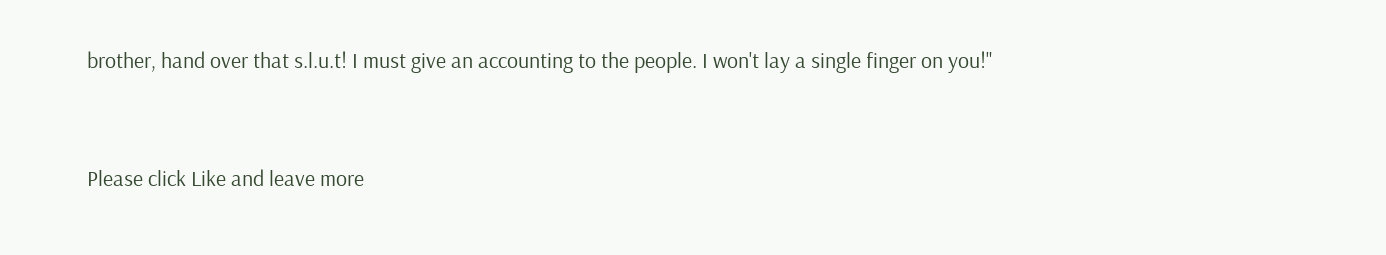brother, hand over that s.l.u.t! I must give an accounting to the people. I won't lay a single finger on you!"


Please click Like and leave more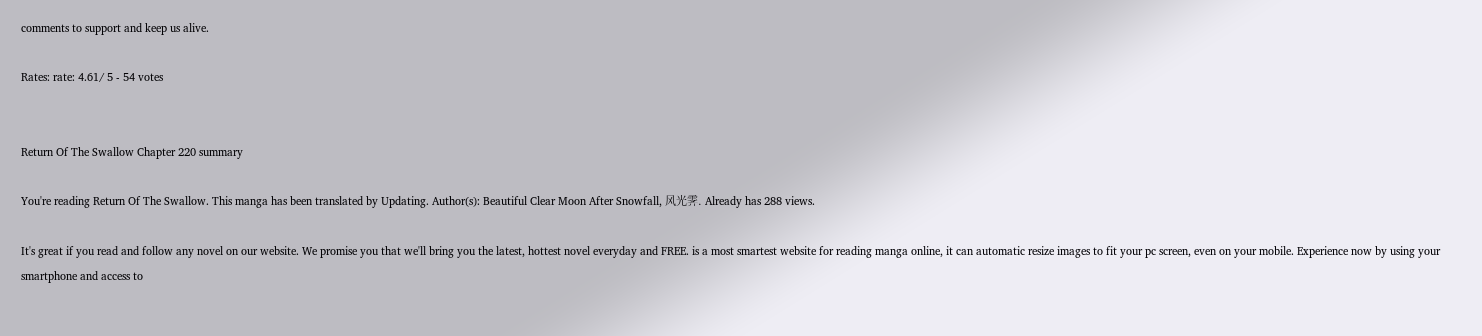comments to support and keep us alive.

Rates: rate: 4.61/ 5 - 54 votes


Return Of The Swallow Chapter 220 summary

You're reading Return Of The Swallow. This manga has been translated by Updating. Author(s): Beautiful Clear Moon After Snowfall, 风光霁. Already has 288 views.

It's great if you read and follow any novel on our website. We promise you that we'll bring you the latest, hottest novel everyday and FREE. is a most smartest website for reading manga online, it can automatic resize images to fit your pc screen, even on your mobile. Experience now by using your smartphone and access to